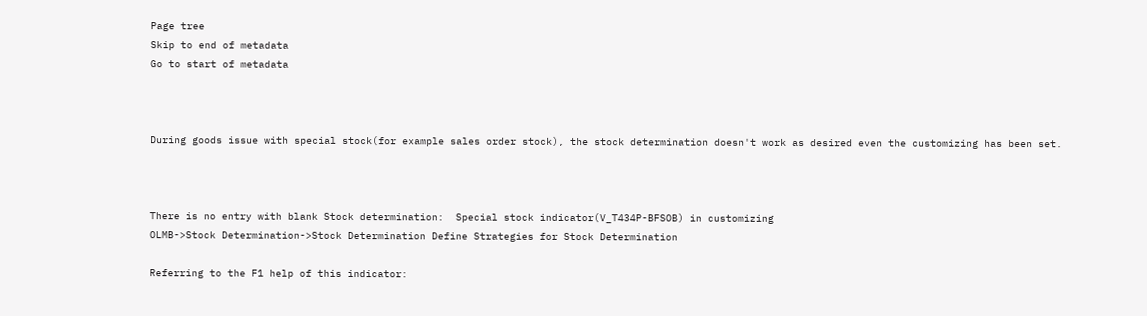Page tree
Skip to end of metadata
Go to start of metadata



During goods issue with special stock(for example sales order stock), the stock determination doesn't work as desired even the customizing has been set.



There is no entry with blank Stock determination:  Special stock indicator(V_T434P-BFSOB) in customizing
OLMB->Stock Determination->Stock Determination Define Strategies for Stock Determination

Referring to the F1 help of this indicator: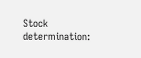Stock determination: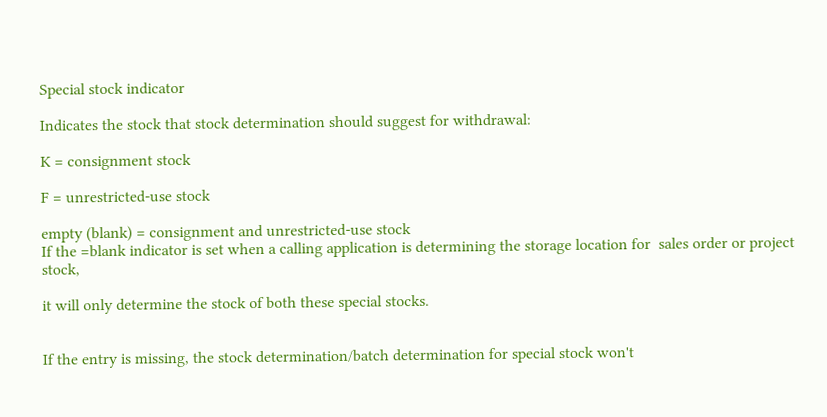Special stock indicator

Indicates the stock that stock determination should suggest for withdrawal:

K = consignment stock

F = unrestricted-use stock

empty (blank) = consignment and unrestricted-use stock
If the =blank indicator is set when a calling application is determining the storage location for  sales order or project stock,

it will only determine the stock of both these special stocks.


If the entry is missing, the stock determination/batch determination for special stock won't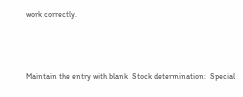work correctly.



Maintain the entry with blank  Stock determination:  Special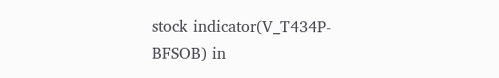stock indicator(V_T434P-BFSOB) in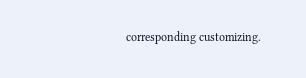corresponding customizing.